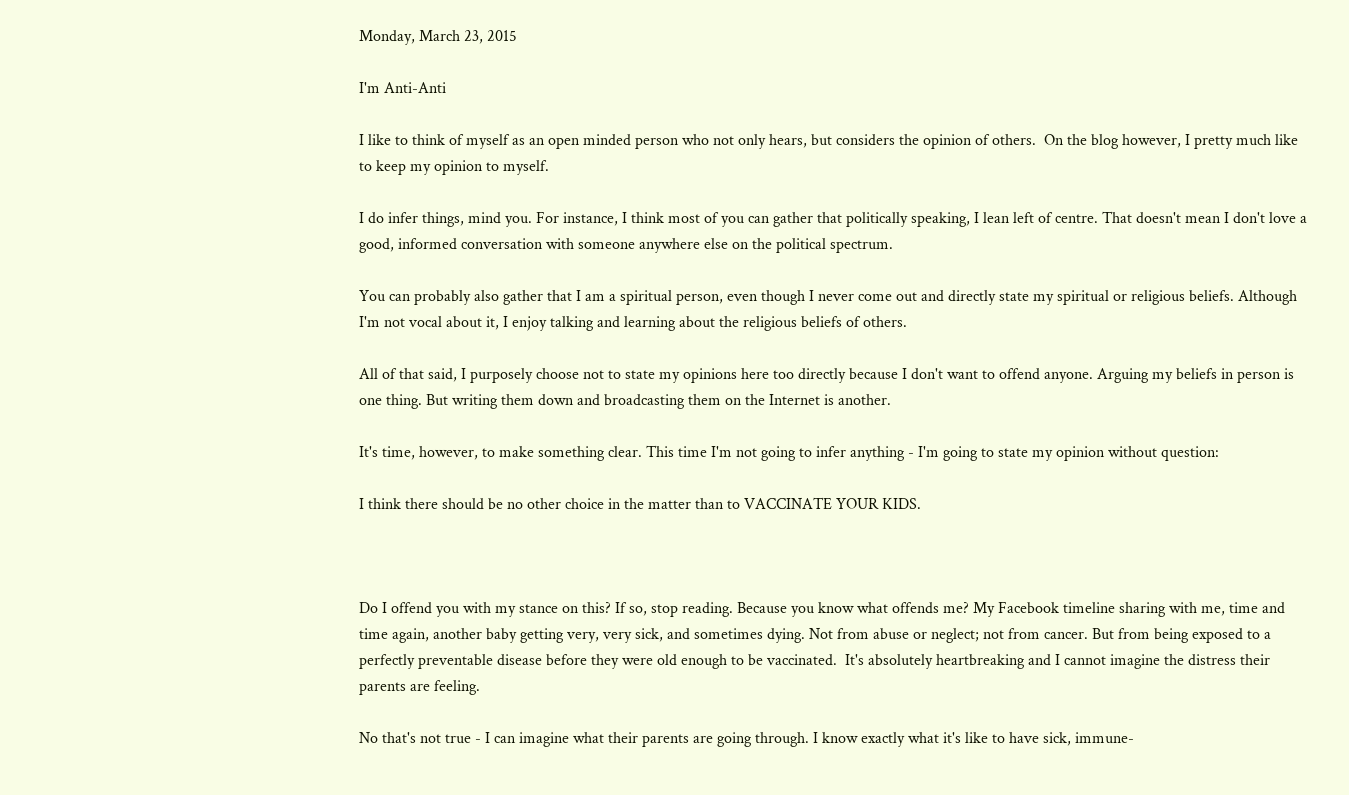Monday, March 23, 2015

I'm Anti-Anti

I like to think of myself as an open minded person who not only hears, but considers the opinion of others.  On the blog however, I pretty much like to keep my opinion to myself.

I do infer things, mind you. For instance, I think most of you can gather that politically speaking, I lean left of centre. That doesn't mean I don't love a good, informed conversation with someone anywhere else on the political spectrum.

You can probably also gather that I am a spiritual person, even though I never come out and directly state my spiritual or religious beliefs. Although I'm not vocal about it, I enjoy talking and learning about the religious beliefs of others.

All of that said, I purposely choose not to state my opinions here too directly because I don't want to offend anyone. Arguing my beliefs in person is one thing. But writing them down and broadcasting them on the Internet is another.

It's time, however, to make something clear. This time I'm not going to infer anything - I'm going to state my opinion without question:

I think there should be no other choice in the matter than to VACCINATE YOUR KIDS.



Do I offend you with my stance on this? If so, stop reading. Because you know what offends me? My Facebook timeline sharing with me, time and time again, another baby getting very, very sick, and sometimes dying. Not from abuse or neglect; not from cancer. But from being exposed to a perfectly preventable disease before they were old enough to be vaccinated.  It's absolutely heartbreaking and I cannot imagine the distress their parents are feeling.

No that's not true - I can imagine what their parents are going through. I know exactly what it's like to have sick, immune-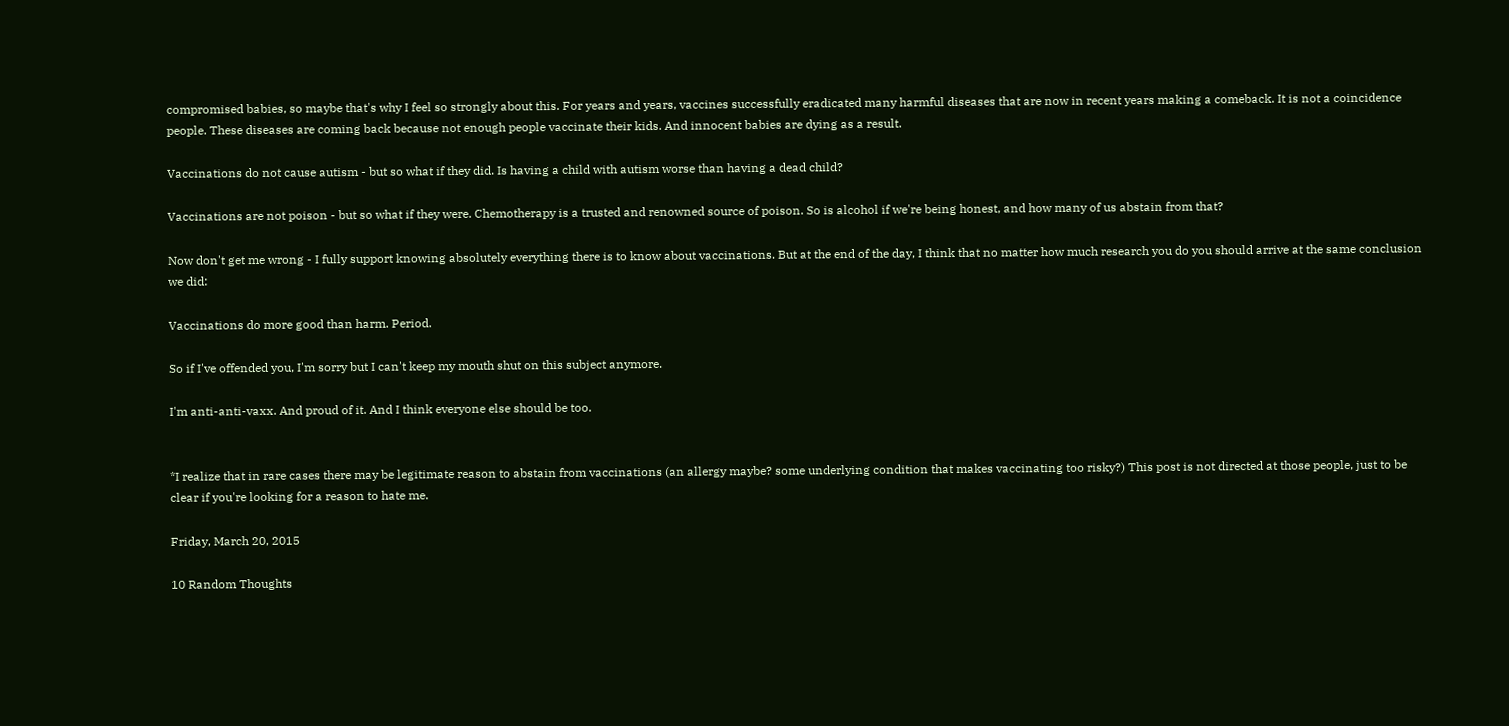compromised babies, so maybe that's why I feel so strongly about this. For years and years, vaccines successfully eradicated many harmful diseases that are now in recent years making a comeback. It is not a coincidence people. These diseases are coming back because not enough people vaccinate their kids. And innocent babies are dying as a result.

Vaccinations do not cause autism - but so what if they did. Is having a child with autism worse than having a dead child?

Vaccinations are not poison - but so what if they were. Chemotherapy is a trusted and renowned source of poison. So is alcohol if we're being honest, and how many of us abstain from that?

Now don't get me wrong - I fully support knowing absolutely everything there is to know about vaccinations. But at the end of the day, I think that no matter how much research you do you should arrive at the same conclusion we did:

Vaccinations do more good than harm. Period.

So if I've offended you, I'm sorry but I can't keep my mouth shut on this subject anymore.

I'm anti-anti-vaxx. And proud of it. And I think everyone else should be too.


*I realize that in rare cases there may be legitimate reason to abstain from vaccinations (an allergy maybe? some underlying condition that makes vaccinating too risky?) This post is not directed at those people, just to be clear if you're looking for a reason to hate me.

Friday, March 20, 2015

10 Random Thoughts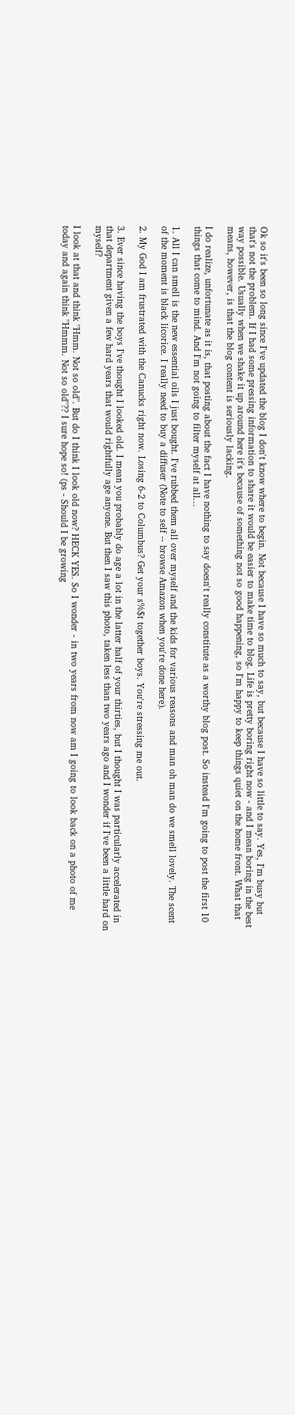Ok so it's been so long since I've updated the blog I don't know where to begin. Not because I have so much to say, but because I have so little to say. Yes, I'm busy but that's not the problem. If I had some pressing information to share it would be easier to make time to blog. Life is pretty boring right now - and I mean boring in the best way possible. Usually when we shake it up around here it's because of something not so good happening, so I'm happy to keep things quiet on the home front. What that means, however, is that the blog content is seriously lacking.

I do realize, unfortunate as it is, that posting about the fact I have nothing to say doesn't really constitute as a worthy blog post. So instead I'm going to post the first 10 things that come to mind. And I'm not going to filter myself at all...

1. All I can smell is the new essential oils I just bought. I've rubbed them all over myself and the kids for various reasons and man oh man do we smell lovely. The scent of the moment is black licorice. I really need to buy a diffuser (Note to self -- browse Amazon when you're done here).

2. My God I am frustrated with the Canucks right now. Losing 6-2 to Columbus? Get your s%$t together boys. You're stressing me out.

3. Ever since having the boys I've thought I looked old. I mean you probably do age a lot in the latter half of your thirties, but I thought I was particularly accelerated in that department given a few hard years that would rightfully age anyone. But then I saw this photo, taken less than two years ago and I wonder if I've been a little hard on myself?

I look at that and think "Hmm. Not so old". But do I think I look old now? HECK YES. So I wonder - in two years from now am I going to look back on a photo of me today and again think "Hmmm. Not so old"?? I sure hope so! (ps - Should I be growing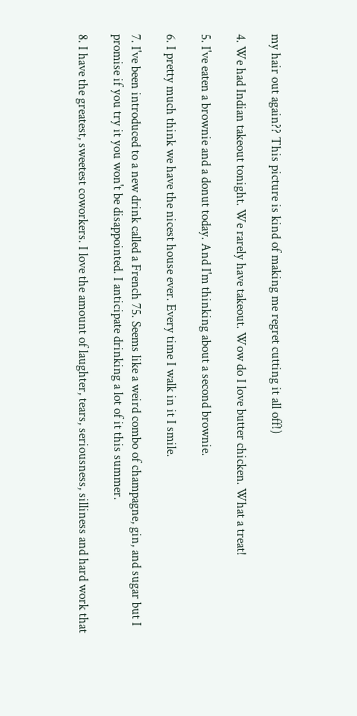my hair out again?? This picture is kind of making me regret cutting it all off!)

4. We had Indian takeout tonight. We rarely have takeout. Wow do I love butter chicken. What a treat!

5. I've eaten a brownie and a donut today. And I'm thinking about a second brownie.

6. I pretty much think we have the nicest house ever. Every time I walk in it I smile.

7. I've been introduced to a new drink called a French 75. Seems like a weird combo of champagne, gin, and sugar but I promise if you try it you won't be disappointed. I anticipate drinking a lot of it this summer.

8. I have the greatest, sweetest coworkers. I love the amount of laughter, tears, seriousness, silliness and hard work that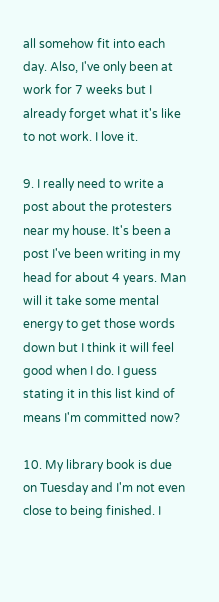all somehow fit into each day. Also, I've only been at work for 7 weeks but I already forget what it's like to not work. I love it.

9. I really need to write a post about the protesters near my house. It's been a post I've been writing in my head for about 4 years. Man will it take some mental energy to get those words down but I think it will feel good when I do. I guess stating it in this list kind of means I'm committed now?

10. My library book is due on Tuesday and I'm not even close to being finished. I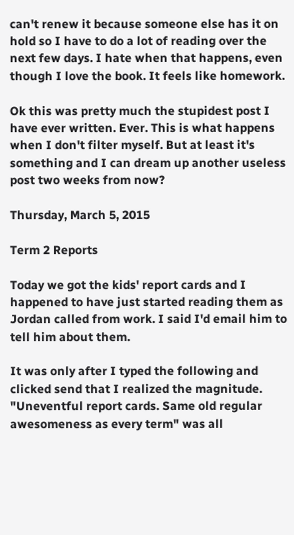can't renew it because someone else has it on hold so I have to do a lot of reading over the next few days. I hate when that happens, even though I love the book. It feels like homework.

Ok this was pretty much the stupidest post I have ever written. Ever. This is what happens when I don't filter myself. But at least it's something and I can dream up another useless post two weeks from now?

Thursday, March 5, 2015

Term 2 Reports

Today we got the kids' report cards and I happened to have just started reading them as Jordan called from work. I said I'd email him to tell him about them.

It was only after I typed the following and clicked send that I realized the magnitude. "Uneventful report cards. Same old regular awesomeness as every term" was all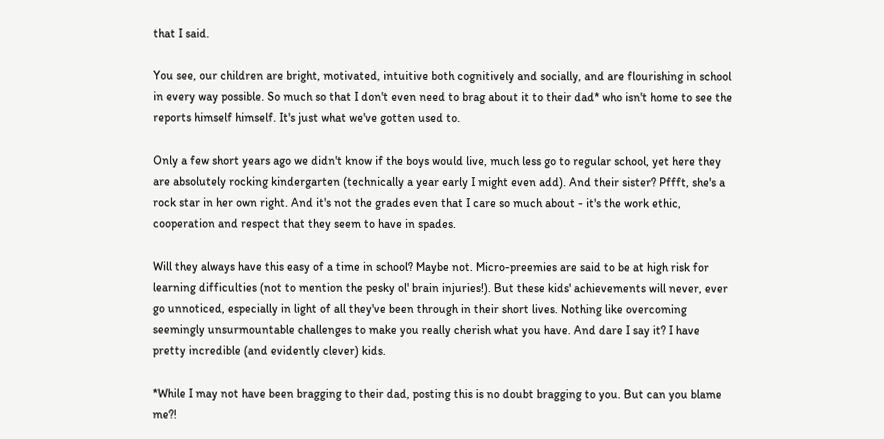that I said.

You see, our children are bright, motivated, intuitive both cognitively and socially, and are flourishing in school in every way possible. So much so that I don't even need to brag about it to their dad* who isn't home to see the reports himself himself. It's just what we've gotten used to.

Only a few short years ago we didn't know if the boys would live, much less go to regular school, yet here they are absolutely rocking kindergarten (technically a year early I might even add). And their sister? Pffft, she's a rock star in her own right. And it's not the grades even that I care so much about - it's the work ethic, cooperation and respect that they seem to have in spades.

Will they always have this easy of a time in school? Maybe not. Micro-preemies are said to be at high risk for learning difficulties (not to mention the pesky ol' brain injuries!). But these kids' achievements will never, ever go unnoticed, especially in light of all they've been through in their short lives. Nothing like overcoming seemingly unsurmountable challenges to make you really cherish what you have. And dare I say it? I have pretty incredible (and evidently clever) kids.

*While I may not have been bragging to their dad, posting this is no doubt bragging to you. But can you blame me?!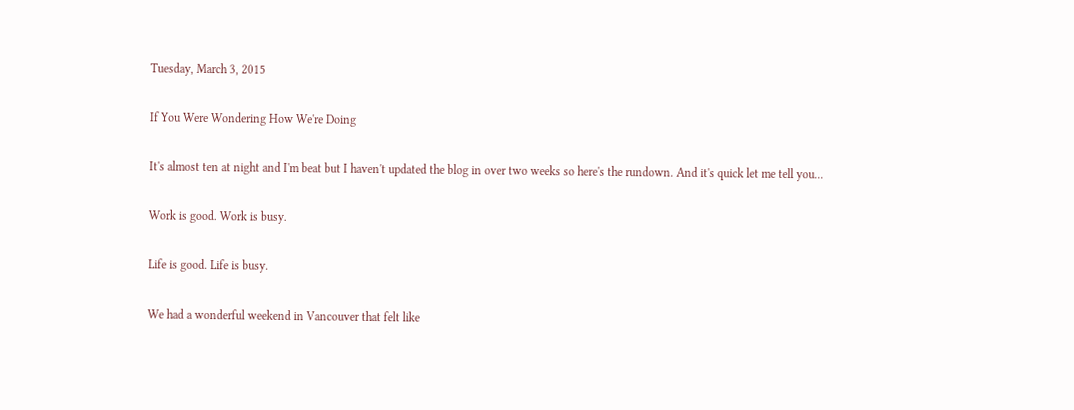Tuesday, March 3, 2015

If You Were Wondering How We're Doing

It's almost ten at night and I'm beat but I haven't updated the blog in over two weeks so here's the rundown. And it's quick let me tell you...

Work is good. Work is busy.

Life is good. Life is busy.

We had a wonderful weekend in Vancouver that felt like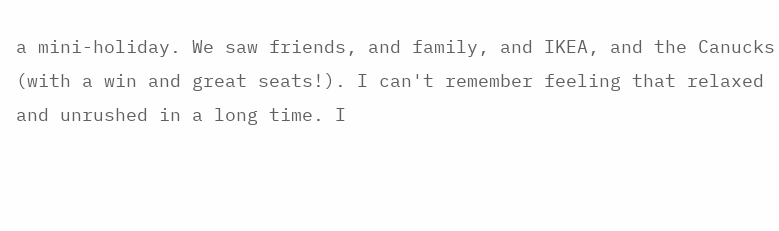a mini-holiday. We saw friends, and family, and IKEA, and the Canucks (with a win and great seats!). I can't remember feeling that relaxed and unrushed in a long time. I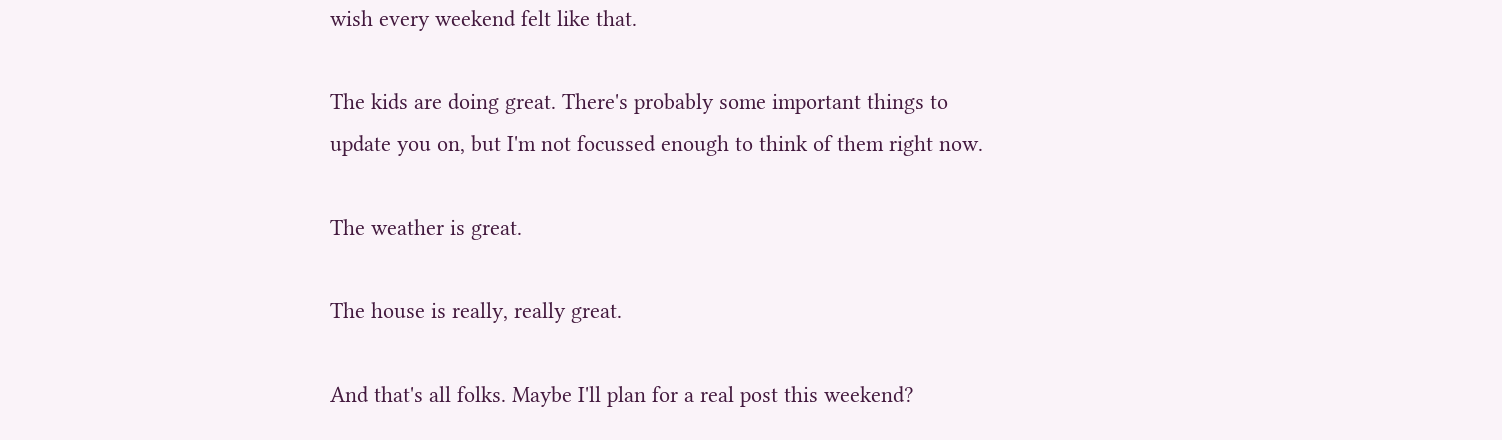wish every weekend felt like that.

The kids are doing great. There's probably some important things to update you on, but I'm not focussed enough to think of them right now.

The weather is great.

The house is really, really great.

And that's all folks. Maybe I'll plan for a real post this weekend?